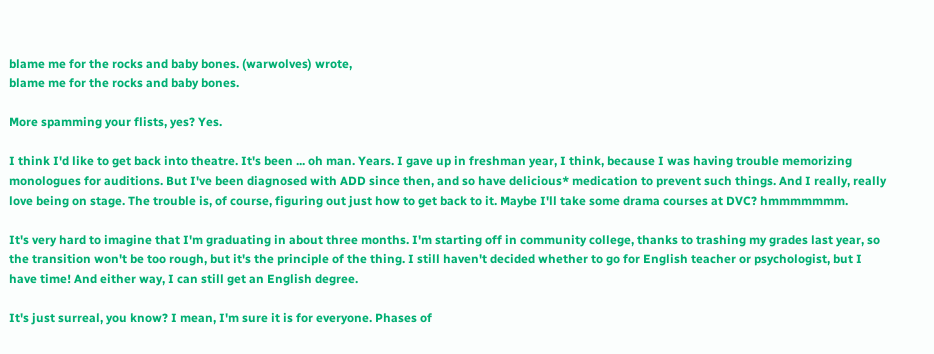blame me for the rocks and baby bones. (warwolves) wrote,
blame me for the rocks and baby bones.

More spamming your flists, yes? Yes.

I think I'd like to get back into theatre. It's been ... oh man. Years. I gave up in freshman year, I think, because I was having trouble memorizing monologues for auditions. But I've been diagnosed with ADD since then, and so have delicious* medication to prevent such things. And I really, really love being on stage. The trouble is, of course, figuring out just how to get back to it. Maybe I'll take some drama courses at DVC? hmmmmmmm.

It's very hard to imagine that I'm graduating in about three months. I'm starting off in community college, thanks to trashing my grades last year, so the transition won't be too rough, but it's the principle of the thing. I still haven't decided whether to go for English teacher or psychologist, but I have time! And either way, I can still get an English degree.

It's just surreal, you know? I mean, I'm sure it is for everyone. Phases of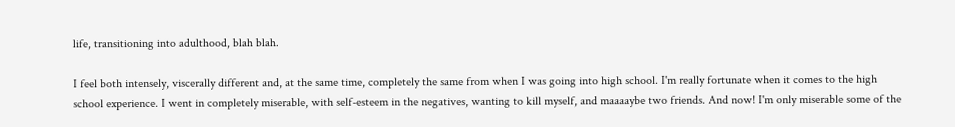life, transitioning into adulthood, blah blah.

I feel both intensely, viscerally different and, at the same time, completely the same from when I was going into high school. I'm really fortunate when it comes to the high school experience. I went in completely miserable, with self-esteem in the negatives, wanting to kill myself, and maaaaybe two friends. And now! I'm only miserable some of the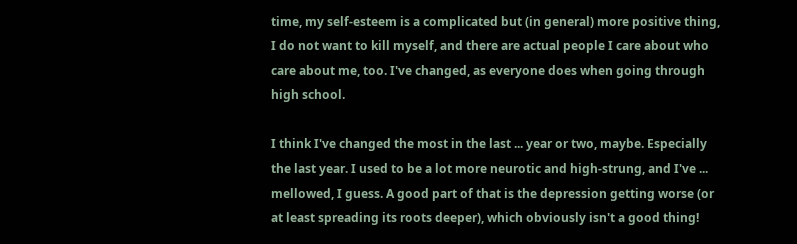time, my self-esteem is a complicated but (in general) more positive thing, I do not want to kill myself, and there are actual people I care about who care about me, too. I've changed, as everyone does when going through high school.

I think I've changed the most in the last ... year or two, maybe. Especially the last year. I used to be a lot more neurotic and high-strung, and I've ... mellowed, I guess. A good part of that is the depression getting worse (or at least spreading its roots deeper), which obviously isn't a good thing!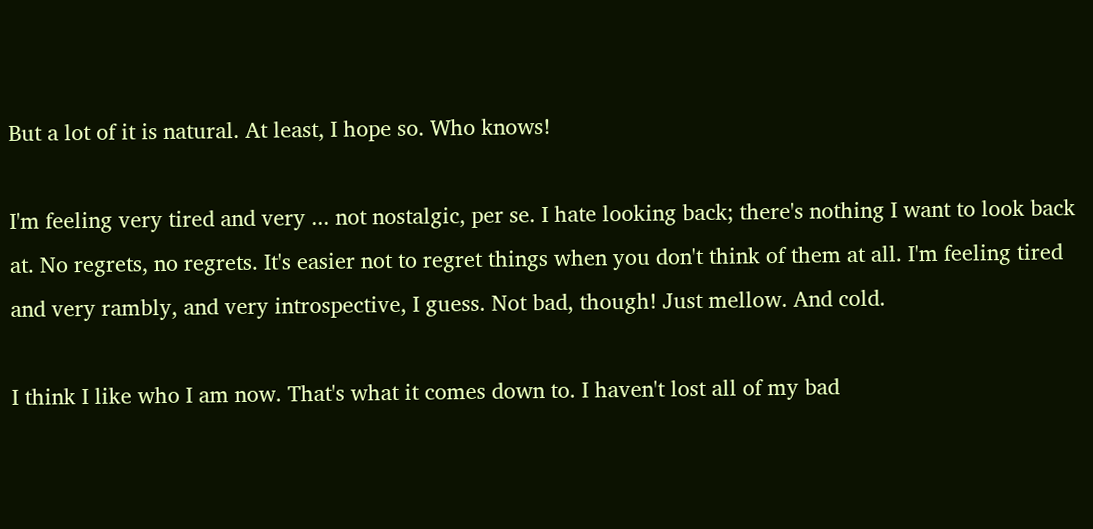But a lot of it is natural. At least, I hope so. Who knows!

I'm feeling very tired and very ... not nostalgic, per se. I hate looking back; there's nothing I want to look back at. No regrets, no regrets. It's easier not to regret things when you don't think of them at all. I'm feeling tired and very rambly, and very introspective, I guess. Not bad, though! Just mellow. And cold.

I think I like who I am now. That's what it comes down to. I haven't lost all of my bad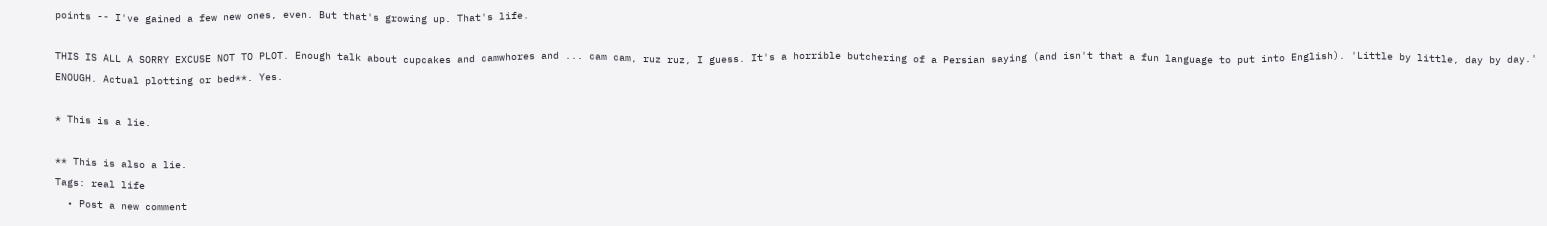points -- I've gained a few new ones, even. But that's growing up. That's life.

THIS IS ALL A SORRY EXCUSE NOT TO PLOT. Enough talk about cupcakes and camwhores and ... cam cam, ruz ruz, I guess. It's a horrible butchering of a Persian saying (and isn't that a fun language to put into English). 'Little by little, day by day.' ENOUGH. Actual plotting or bed**. Yes.

* This is a lie.

** This is also a lie.
Tags: real life
  • Post a new comment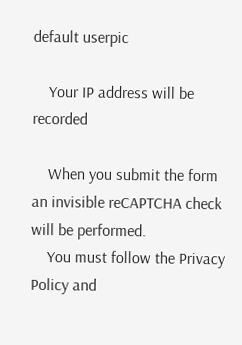default userpic

    Your IP address will be recorded

    When you submit the form an invisible reCAPTCHA check will be performed.
    You must follow the Privacy Policy and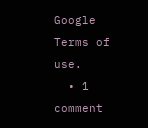Google Terms of use.
  • 1 comment